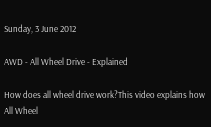Sunday, 3 June 2012

AWD - All Wheel Drive - Explained

How does all wheel drive work?This video explains how All Wheel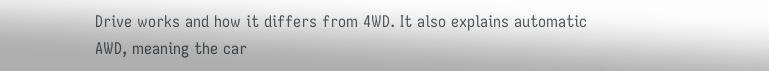Drive works and how it differs from 4WD. It also explains automatic AWD, meaning the car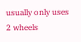usually only uses 2 wheels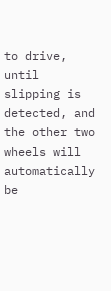to drive, until slipping is detected, and the other two wheels will automatically be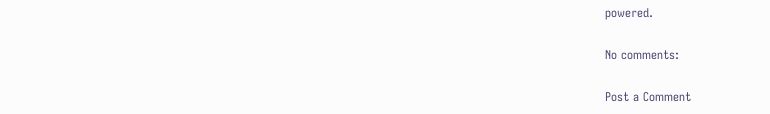powered.

No comments:

Post a Comment